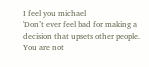I feel you michael
'Don’t ever feel bad for making a decision that upsets other people. You are not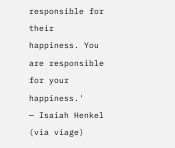responsible for their happiness. You are responsible for your happiness.'
— Isaiah Henkel (via viage)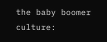the baby boomer culture: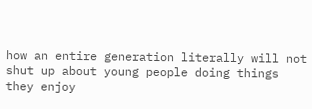how an entire generation literally will not shut up about young people doing things they enjoy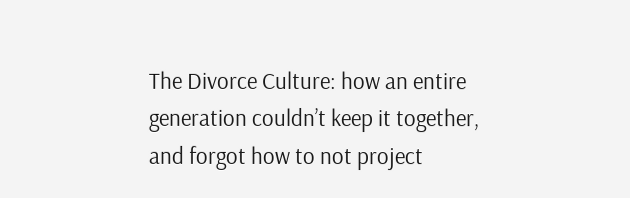The Divorce Culture: how an entire generation couldn’t keep it together, and forgot how to not project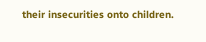their insecurities onto children.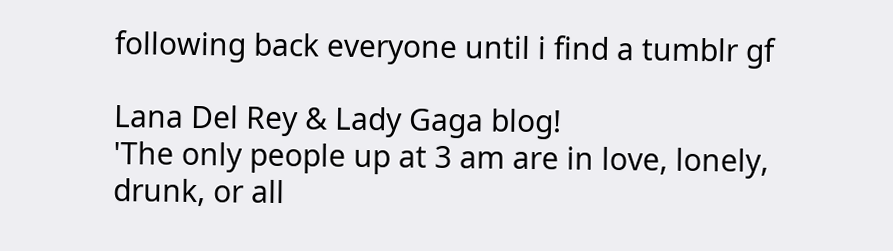following back everyone until i find a tumblr gf

Lana Del Rey & Lady Gaga blog!
'The only people up at 3 am are in love, lonely, drunk, or all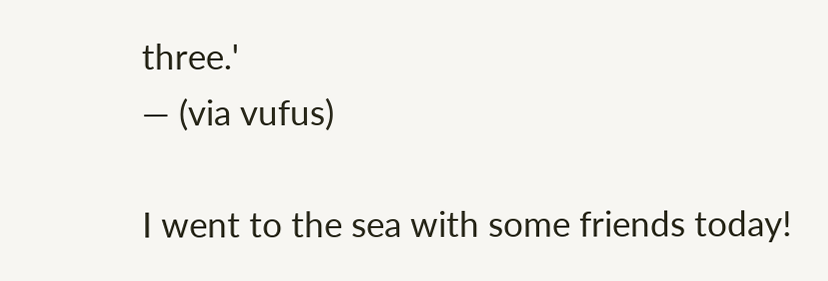three.'
— (via vufus)

I went to the sea with some friends today!